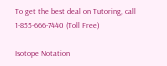To get the best deal on Tutoring, call 1-855-666-7440 (Toll Free)

Isotope Notation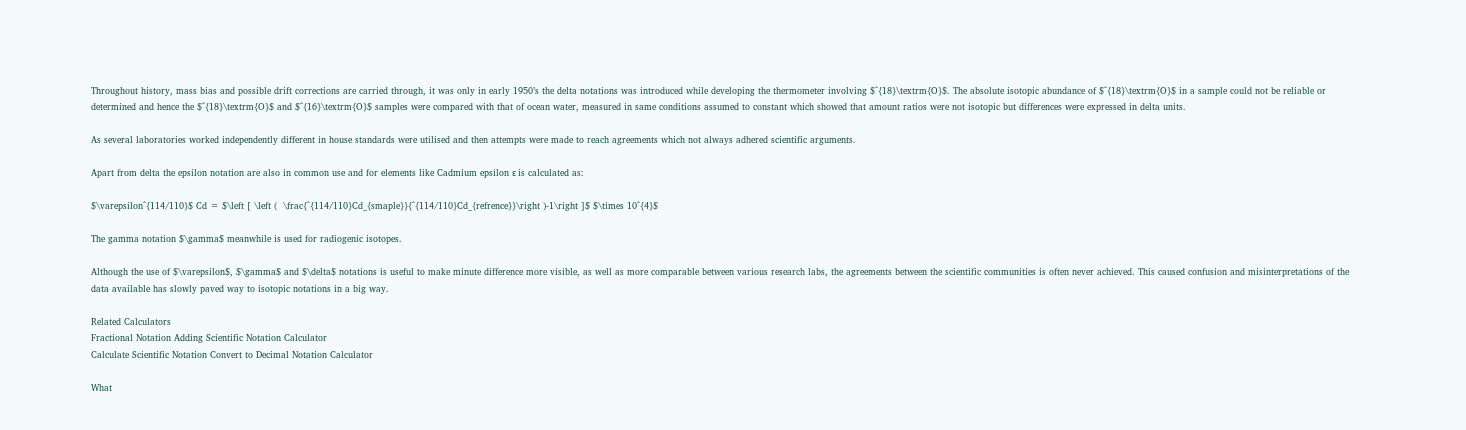Throughout history, mass bias and possible drift corrections are carried through, it was only in early 1950’s the delta notations was introduced while developing the thermometer involving $^{18}\textrm{O}$. The absolute isotopic abundance of $^{18}\textrm{O}$ in a sample could not be reliable or determined and hence the $^{18}\textrm{O}$ and $^{16}\textrm{O}$ samples were compared with that of ocean water, measured in same conditions assumed to constant which showed that amount ratios were not isotopic but differences were expressed in delta units.

As several laboratories worked independently different in house standards were utilised and then attempts were made to reach agreements which not always adhered scientific arguments.

Apart from delta the epsilon notation are also in common use and for elements like Cadmium epsilon ε is calculated as:

$\varepsilon^{114/110}$ Cd = $\left [ \left (  \frac{^{114/110}Cd_{smaple}}{^{114/110}Cd_{refrence}}\right )-1\right ]$ $\times 10^{4}$

The gamma notation $\gamma$ meanwhile is used for radiogenic isotopes.

Although the use of $\varepsilon$, $\gamma$ and $\delta$ notations is useful to make minute difference more visible, as well as more comparable between various research labs, the agreements between the scientific communities is often never achieved. This caused confusion and misinterpretations of the data available has slowly paved way to isotopic notations in a big way.

Related Calculators
Fractional Notation Adding Scientific Notation Calculator
Calculate Scientific Notation Convert to Decimal Notation Calculator

What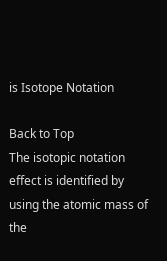is Isotope Notation

Back to Top
The isotopic notation effect is identified by using the atomic mass of the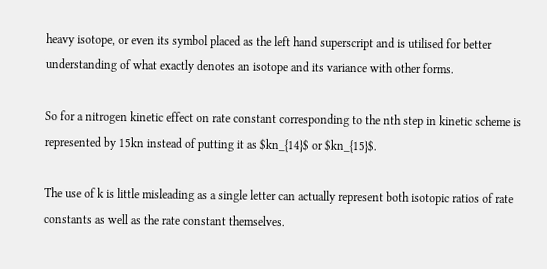heavy isotope, or even its symbol placed as the left hand superscript and is utilised for better understanding of what exactly denotes an isotope and its variance with other forms.

So for a nitrogen kinetic effect on rate constant corresponding to the nth step in kinetic scheme is represented by 15kn instead of putting it as $kn_{14}$ or $kn_{15}$.

The use of k is little misleading as a single letter can actually represent both isotopic ratios of rate constants as well as the rate constant themselves.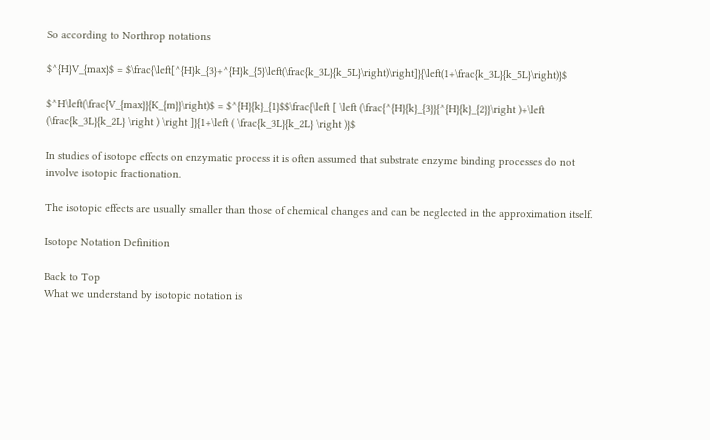So according to Northrop notations

$^{H}V_{max}$ = $\frac{\left[^{H}k_{3}+^{H}k_{5}\left(\frac{k_3L}{k_5L}\right)\right]}{\left(1+\frac{k_3L}{k_5L}\right)}$

$^H\left(\frac{V_{max}}{K_{m}}\right)$ = $^{H}{k}_{1}$$\frac{\left [ \left (\frac{^{H}{k}_{3}}{^{H}{k}_{2}}\right )+\left (\frac{k_3L}{k_2L} \right ) \right ]}{1+\left ( \frac{k_3L}{k_2L} \right )}$

In studies of isotope effects on enzymatic process it is often assumed that substrate enzyme binding processes do not involve isotopic fractionation.

The isotopic effects are usually smaller than those of chemical changes and can be neglected in the approximation itself.

Isotope Notation Definition

Back to Top
What we understand by isotopic notation is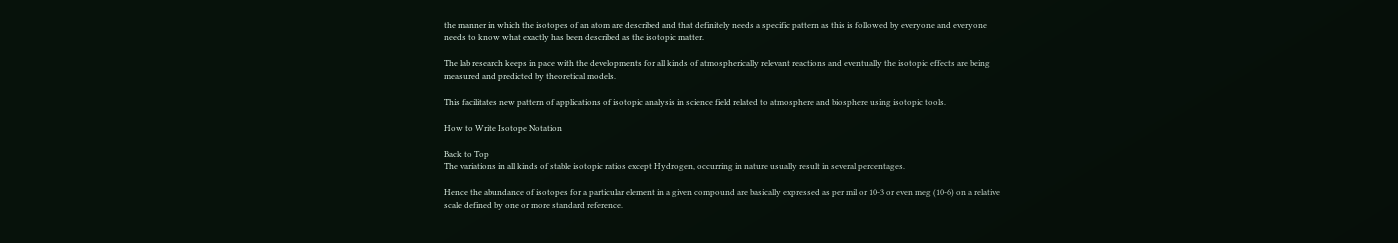the manner in which the isotopes of an atom are described and that definitely needs a specific pattern as this is followed by everyone and everyone needs to know what exactly has been described as the isotopic matter.

The lab research keeps in pace with the developments for all kinds of atmospherically relevant reactions and eventually the isotopic effects are being measured and predicted by theoretical models.

This facilitates new pattern of applications of isotopic analysis in science field related to atmosphere and biosphere using isotopic tools.

How to Write Isotope Notation

Back to Top
The variations in all kinds of stable isotopic ratios except Hydrogen, occurring in nature usually result in several percentages.

Hence the abundance of isotopes for a particular element in a given compound are basically expressed as per mil or 10-3 or even meg (10-6) on a relative scale defined by one or more standard reference.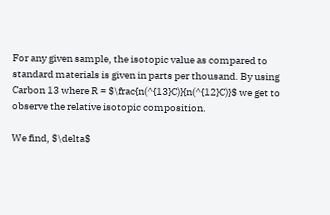For any given sample, the isotopic value as compared to standard materials is given in parts per thousand. By using Carbon 13 where R = $\frac{n(^{13}C)}{n(^{12}C)}$ we get to observe the relative isotopic composition.

We find, $\delta$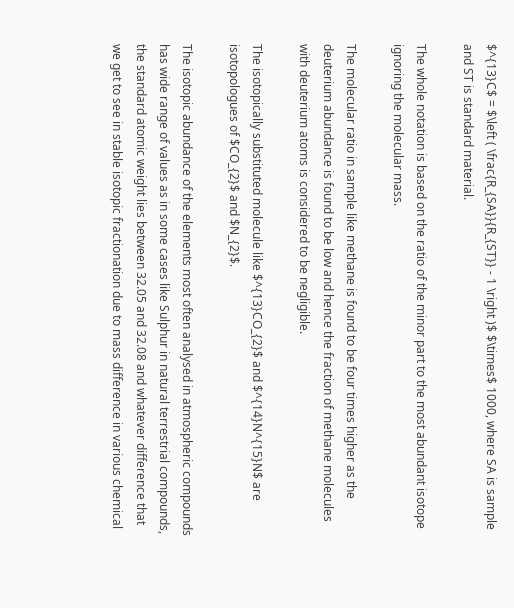$^{13}C$ = $\left ( \frac{R_{SA}}{R_{ST}} - 1 \right )$ $\times$ 1000, where SA is sample and ST is standard material.

The whole notation is based on the ratio of the minor part to the most abundant isotope ignoring the molecular mass.

The molecular ratio in sample like methane is found to be four times higher as the deuterium abundance is found to be low and hence the fraction of methane molecules with deuterium atoms is considered to be negligible.

The isotopically substituted molecule like $^{13}CO_{2}$ and $^{14}N^{15}N$ are isotopologues of $CO_{2}$ and $N_{2}$.

The isotopic abundance of the elements most often analysed in atmospheric compounds has wide range of values as in some cases like Sulphur in natural terrestrial compounds, the standard atomic weight lies between 32.05 and 32.08 and whatever difference that we get to see in stable isotopic fractionation due to mass difference in various chemical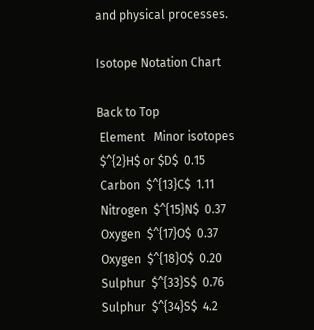and physical processes.

Isotope Notation Chart

Back to Top
 Element   Minor isotopes
 $^{2}H$ or $D$  0.15
 Carbon  $^{13}C$  1.11
 Nitrogen  $^{15}N$  0.37
 Oxygen  $^{17}O$  0.37
 Oxygen  $^{18}O$  0.20
 Sulphur  $^{33}S$  0.76
 Sulphur  $^{34}S$  4.2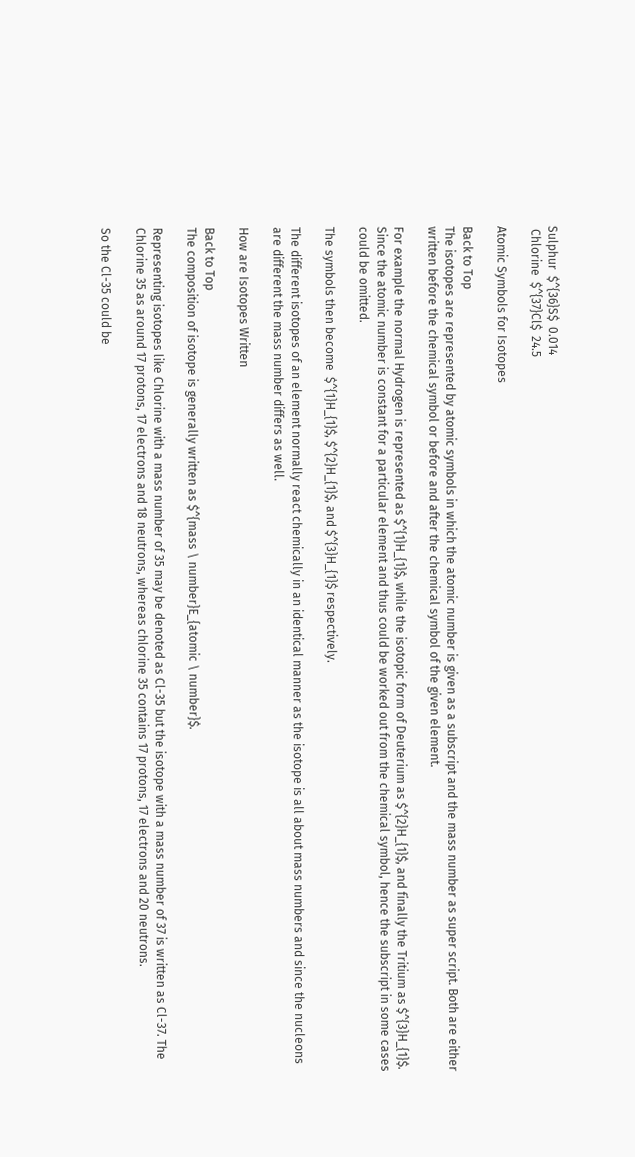Sulphur  $^{36}S$  0.014
 Chlorine  $^{37}Cl$  24.5

Atomic Symbols for Isotopes

Back to Top
The isotopes are represented by atomic symbols in which the atomic number is given as a subscript and the mass number as super script. Both are either written before the chemical symbol or before and after the chemical symbol of the given element.

For example the normal Hydrogen is represented as $^{1}H_{1}$, while the isotopic form of Deuterium as $^{2}H_{1}$, and finally the Tritium as $^{3}H_{1}$. Since the atomic number is constant for a particular element and thus could be worked out from the chemical symbol, hence the subscript in some cases could be omitted.

The symbols then become  $^{1}H_{1}$, $^{2}H_{1}$, and $^{3}H_{1}$ respectively.

The different isotopes of an element normally react chemically in an identical manner as the isotope is all about mass numbers and since the nucleons are different the mass number differs as well.

How are Isotopes Written

Back to Top
The composition of isotope is generally written as $^{mass \ number}E_{atomic \ number}$.

Representing isotopes like Chlorine with a mass number of 35 may be denoted as Cl-35 but the isotope with a mass number of 37 is written as Cl-37. The Chlorine 35 as around 17 protons, 17 electrons and 18 neutrons, whereas chlorine 35 contains 17 protons, 17 electrons and 20 neutrons.

So the Cl-35 could be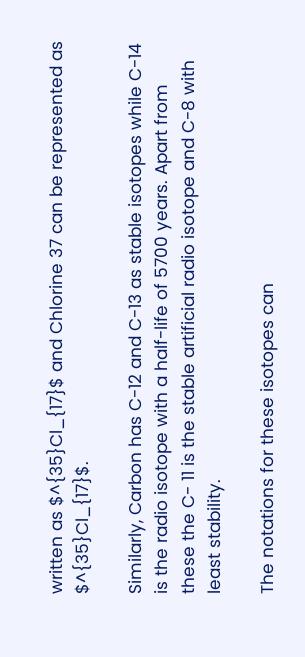written as $^{35}Cl_{17}$ and Chlorine 37 can be represented as $^{35}Cl_{17}$.

Similarly, Carbon has C-12 and C-13 as stable isotopes while C-14 is the radio isotope with a half-life of 5700 years. Apart from these the C- 11 is the stable artificial radio isotope and C-8 with least stability.

The notations for these isotopes can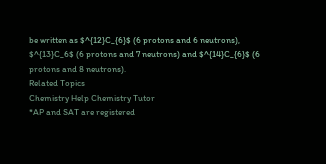be written as $^{12}C_{6}$ (6 protons and 6 neutrons), $^{13}C_6$ (6 protons and 7 neutrons) and $^{14}C_{6}$ (6 protons and 8 neutrons).
Related Topics
Chemistry Help Chemistry Tutor
*AP and SAT are registered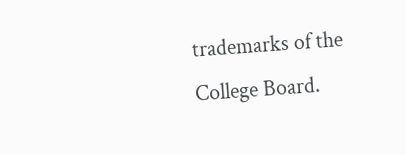trademarks of the College Board.